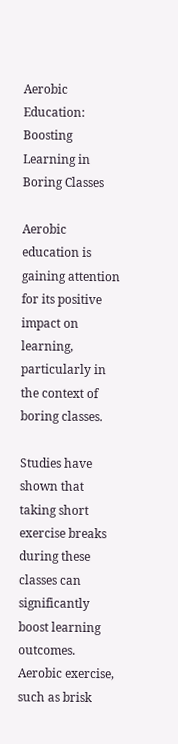Aerobic Education: Boosting Learning in Boring Classes

Aerobic education is gaining attention for its positive impact on learning, particularly in the context of boring classes.

Studies have shown that taking short exercise breaks during these classes can significantly boost learning outcomes. Aerobic exercise, such as brisk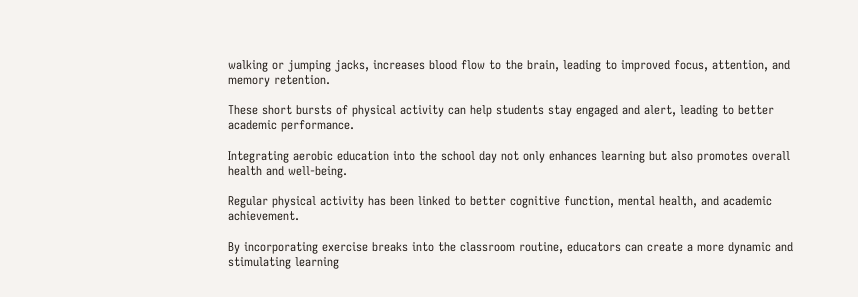walking or jumping jacks, increases blood flow to the brain, leading to improved focus, attention, and memory retention.

These short bursts of physical activity can help students stay engaged and alert, leading to better academic performance.

Integrating aerobic education into the school day not only enhances learning but also promotes overall health and well-being.

Regular physical activity has been linked to better cognitive function, mental health, and academic achievement.

By incorporating exercise breaks into the classroom routine, educators can create a more dynamic and stimulating learning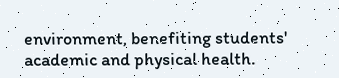environment, benefiting students' academic and physical health.